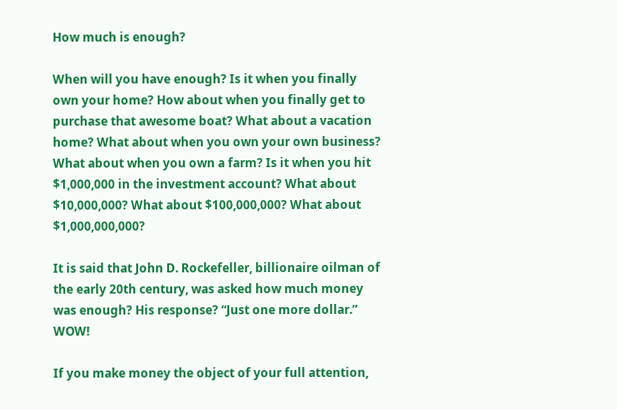How much is enough?

When will you have enough? Is it when you finally own your home? How about when you finally get to purchase that awesome boat? What about a vacation home? What about when you own your own business? What about when you own a farm? Is it when you hit $1,000,000 in the investment account? What about $10,000,000? What about $100,000,000? What about $1,000,000,000?

It is said that John D. Rockefeller, billionaire oilman of the early 20th century, was asked how much money was enough? His response? “Just one more dollar.” WOW!

If you make money the object of your full attention,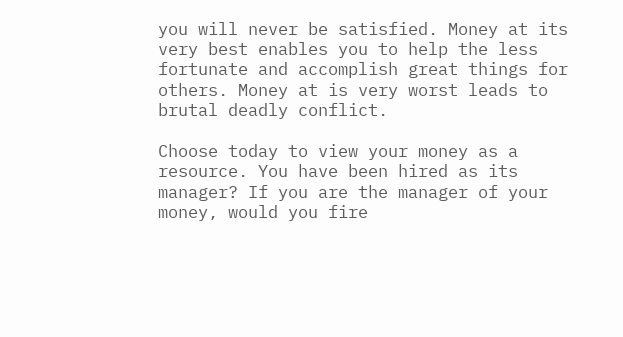you will never be satisfied. Money at its very best enables you to help the less fortunate and accomplish great things for others. Money at is very worst leads to brutal deadly conflict.

Choose today to view your money as a resource. You have been hired as its manager? If you are the manager of your money, would you fire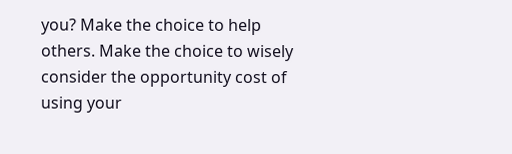you? Make the choice to help others. Make the choice to wisely consider the opportunity cost of using your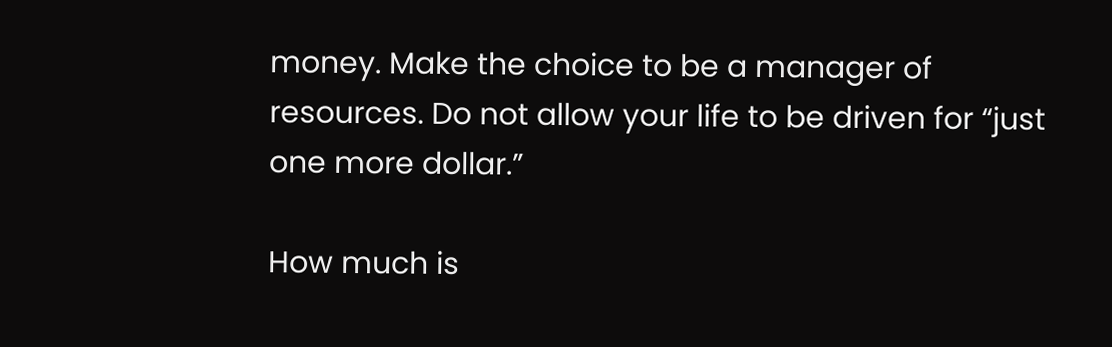money. Make the choice to be a manager of resources. Do not allow your life to be driven for “just one more dollar.”

How much is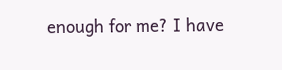enough for me? I have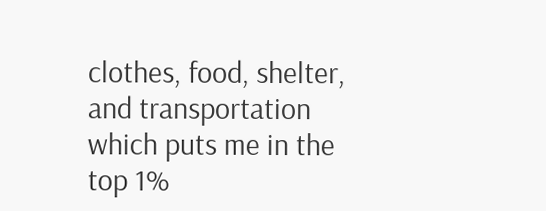clothes, food, shelter, and transportation which puts me in the top 1%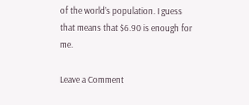of the world’s population. I guess that means that $6.90 is enough for me.

Leave a Comment